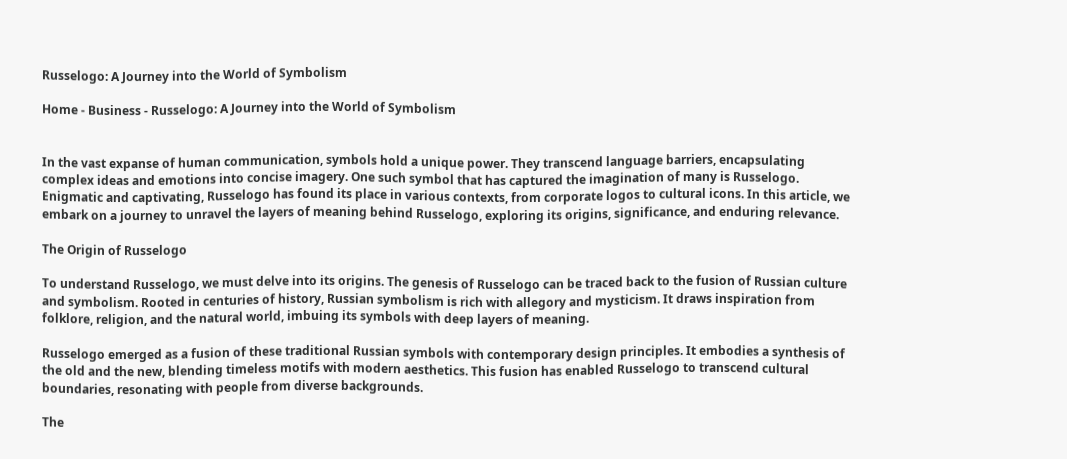Russelogo: A Journey into the World of Symbolism

Home - Business - Russelogo: A Journey into the World of Symbolism


In the vast expanse of human communication, symbols hold a unique power. They transcend language barriers, encapsulating complex ideas and emotions into concise imagery. One such symbol that has captured the imagination of many is Russelogo. Enigmatic and captivating, Russelogo has found its place in various contexts, from corporate logos to cultural icons. In this article, we embark on a journey to unravel the layers of meaning behind Russelogo, exploring its origins, significance, and enduring relevance.

The Origin of Russelogo

To understand Russelogo, we must delve into its origins. The genesis of Russelogo can be traced back to the fusion of Russian culture and symbolism. Rooted in centuries of history, Russian symbolism is rich with allegory and mysticism. It draws inspiration from folklore, religion, and the natural world, imbuing its symbols with deep layers of meaning.

Russelogo emerged as a fusion of these traditional Russian symbols with contemporary design principles. It embodies a synthesis of the old and the new, blending timeless motifs with modern aesthetics. This fusion has enabled Russelogo to transcend cultural boundaries, resonating with people from diverse backgrounds.

The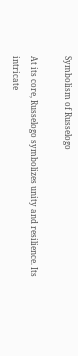Symbolism of Russelogo

At its core, Russelogo symbolizes unity and resilience. Its intricate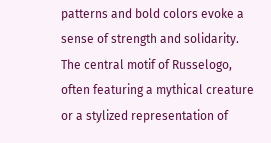patterns and bold colors evoke a sense of strength and solidarity. The central motif of Russelogo, often featuring a mythical creature or a stylized representation of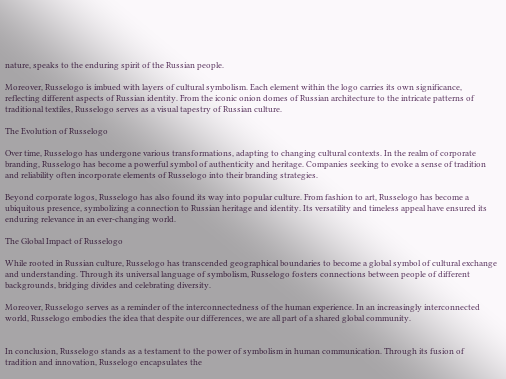nature, speaks to the enduring spirit of the Russian people.

Moreover, Russelogo is imbued with layers of cultural symbolism. Each element within the logo carries its own significance, reflecting different aspects of Russian identity. From the iconic onion domes of Russian architecture to the intricate patterns of traditional textiles, Russelogo serves as a visual tapestry of Russian culture.

The Evolution of Russelogo

Over time, Russelogo has undergone various transformations, adapting to changing cultural contexts. In the realm of corporate branding, Russelogo has become a powerful symbol of authenticity and heritage. Companies seeking to evoke a sense of tradition and reliability often incorporate elements of Russelogo into their branding strategies.

Beyond corporate logos, Russelogo has also found its way into popular culture. From fashion to art, Russelogo has become a ubiquitous presence, symbolizing a connection to Russian heritage and identity. Its versatility and timeless appeal have ensured its enduring relevance in an ever-changing world.

The Global Impact of Russelogo

While rooted in Russian culture, Russelogo has transcended geographical boundaries to become a global symbol of cultural exchange and understanding. Through its universal language of symbolism, Russelogo fosters connections between people of different backgrounds, bridging divides and celebrating diversity.

Moreover, Russelogo serves as a reminder of the interconnectedness of the human experience. In an increasingly interconnected world, Russelogo embodies the idea that despite our differences, we are all part of a shared global community.


In conclusion, Russelogo stands as a testament to the power of symbolism in human communication. Through its fusion of tradition and innovation, Russelogo encapsulates the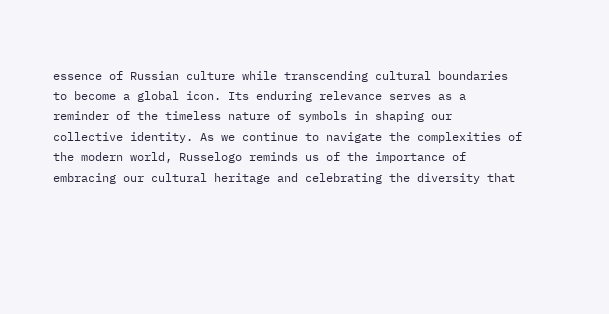essence of Russian culture while transcending cultural boundaries to become a global icon. Its enduring relevance serves as a reminder of the timeless nature of symbols in shaping our collective identity. As we continue to navigate the complexities of the modern world, Russelogo reminds us of the importance of embracing our cultural heritage and celebrating the diversity that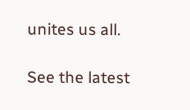unites us all.

See the latest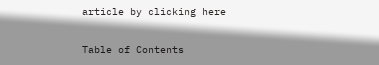article by clicking here

Table of Contents